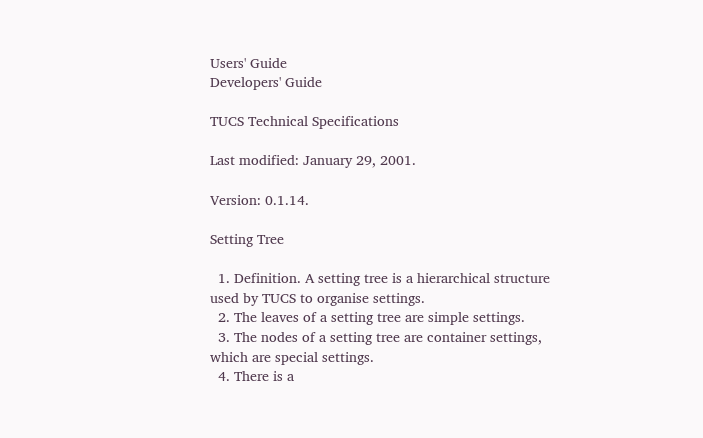Users' Guide
Developers' Guide

TUCS Technical Specifications

Last modified: January 29, 2001.

Version: 0.1.14.

Setting Tree

  1. Definition. A setting tree is a hierarchical structure used by TUCS to organise settings.
  2. The leaves of a setting tree are simple settings.
  3. The nodes of a setting tree are container settings, which are special settings.
  4. There is a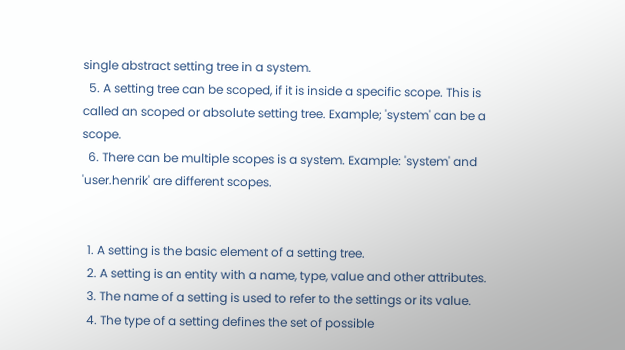single abstract setting tree in a system.
  5. A setting tree can be scoped, if it is inside a specific scope. This is called an scoped or absolute setting tree. Example; 'system' can be a scope.
  6. There can be multiple scopes is a system. Example: 'system' and 'user.henrik' are different scopes.


  1. A setting is the basic element of a setting tree.
  2. A setting is an entity with a name, type, value and other attributes.
  3. The name of a setting is used to refer to the settings or its value.
  4. The type of a setting defines the set of possible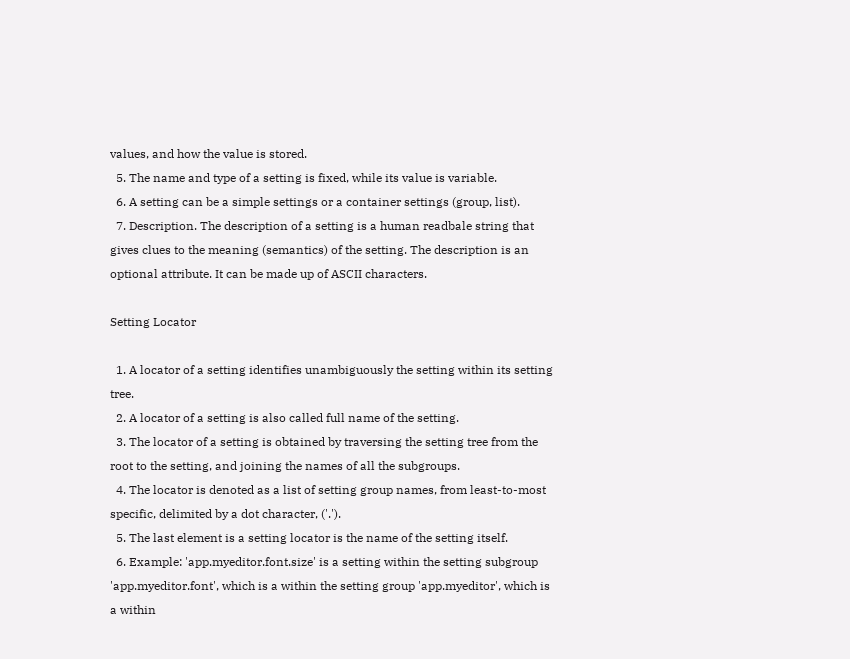values, and how the value is stored.
  5. The name and type of a setting is fixed, while its value is variable.
  6. A setting can be a simple settings or a container settings (group, list).
  7. Description. The description of a setting is a human readbale string that gives clues to the meaning (semantics) of the setting. The description is an optional attribute. It can be made up of ASCII characters.

Setting Locator

  1. A locator of a setting identifies unambiguously the setting within its setting tree.
  2. A locator of a setting is also called full name of the setting.
  3. The locator of a setting is obtained by traversing the setting tree from the root to the setting, and joining the names of all the subgroups.
  4. The locator is denoted as a list of setting group names, from least-to-most specific, delimited by a dot character, ('.').
  5. The last element is a setting locator is the name of the setting itself.
  6. Example: 'app.myeditor.font.size' is a setting within the setting subgroup 'app.myeditor.font', which is a within the setting group 'app.myeditor', which is a within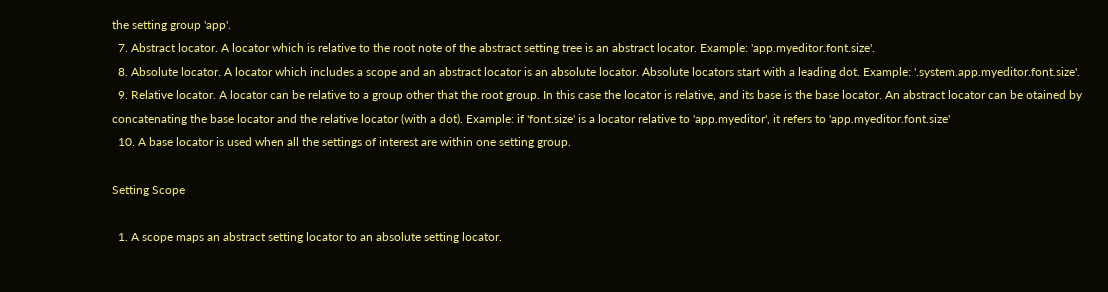the setting group 'app'.
  7. Abstract locator. A locator which is relative to the root note of the abstract setting tree is an abstract locator. Example: 'app.myeditor.font.size'.
  8. Absolute locator. A locator which includes a scope and an abstract locator is an absolute locator. Absolute locators start with a leading dot. Example: '.system.app.myeditor.font.size'.
  9. Relative locator. A locator can be relative to a group other that the root group. In this case the locator is relative, and its base is the base locator. An abstract locator can be otained by concatenating the base locator and the relative locator (with a dot). Example: if 'font.size' is a locator relative to 'app.myeditor', it refers to 'app.myeditor.font.size'
  10. A base locator is used when all the settings of interest are within one setting group.

Setting Scope

  1. A scope maps an abstract setting locator to an absolute setting locator.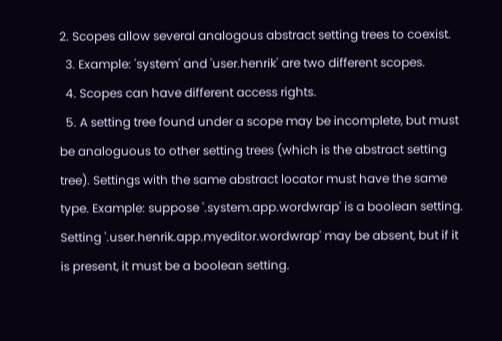2. Scopes allow several analogous abstract setting trees to coexist.
  3. Example: 'system' and 'user.henrik' are two different scopes.
  4. Scopes can have different access rights.
  5. A setting tree found under a scope may be incomplete, but must be analoguous to other setting trees (which is the abstract setting tree). Settings with the same abstract locator must have the same type. Example: suppose '.system.app.wordwrap' is a boolean setting. Setting '.user.henrik.app.myeditor.wordwrap' may be absent, but if it is present, it must be a boolean setting.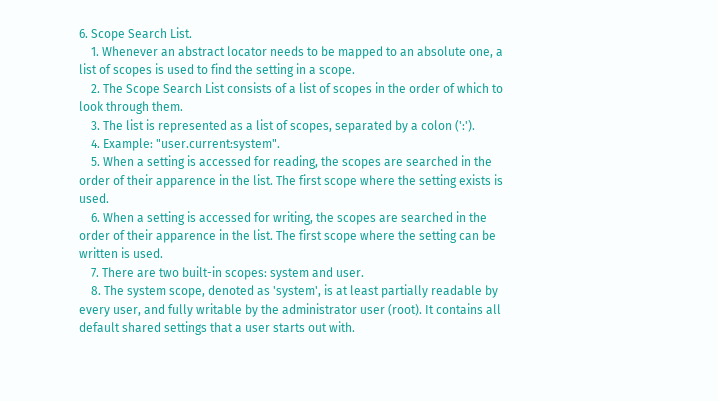6. Scope Search List.
    1. Whenever an abstract locator needs to be mapped to an absolute one, a list of scopes is used to find the setting in a scope.
    2. The Scope Search List consists of a list of scopes in the order of which to look through them.
    3. The list is represented as a list of scopes, separated by a colon (':').
    4. Example: "user.current:system".
    5. When a setting is accessed for reading, the scopes are searched in the order of their apparence in the list. The first scope where the setting exists is used.
    6. When a setting is accessed for writing, the scopes are searched in the order of their apparence in the list. The first scope where the setting can be written is used.
    7. There are two built-in scopes: system and user.
    8. The system scope, denoted as 'system', is at least partially readable by every user, and fully writable by the administrator user (root). It contains all default shared settings that a user starts out with.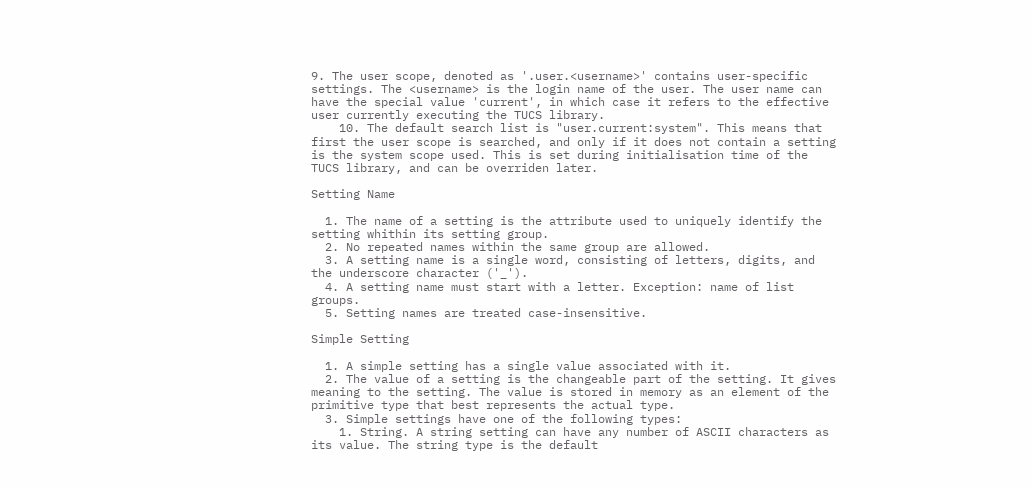9. The user scope, denoted as '.user.<username>' contains user-specific settings. The <username> is the login name of the user. The user name can have the special value 'current', in which case it refers to the effective user currently executing the TUCS library.
    10. The default search list is "user.current:system". This means that first the user scope is searched, and only if it does not contain a setting is the system scope used. This is set during initialisation time of the TUCS library, and can be overriden later.

Setting Name

  1. The name of a setting is the attribute used to uniquely identify the setting whithin its setting group.
  2. No repeated names within the same group are allowed.
  3. A setting name is a single word, consisting of letters, digits, and the underscore character ('_').
  4. A setting name must start with a letter. Exception: name of list groups.
  5. Setting names are treated case-insensitive.

Simple Setting

  1. A simple setting has a single value associated with it.
  2. The value of a setting is the changeable part of the setting. It gives meaning to the setting. The value is stored in memory as an element of the primitive type that best represents the actual type.
  3. Simple settings have one of the following types:
    1. String. A string setting can have any number of ASCII characters as its value. The string type is the default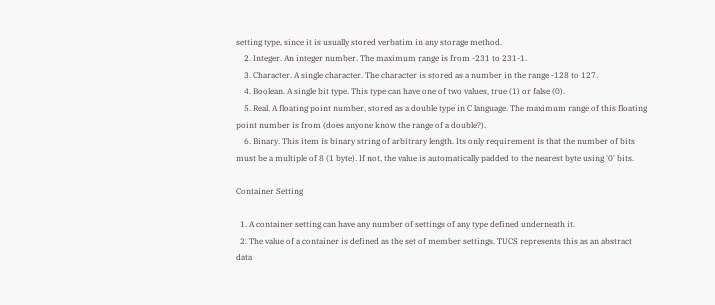setting type, since it is usually stored verbatim in any storage method.
    2. Integer. An integer number. The maximum range is from -231 to 231-1.
    3. Character. A single character. The character is stored as a number in the range -128 to 127.
    4. Boolean. A single bit type. This type can have one of two values, true (1) or false (0).
    5. Real. A floating point number, stored as a double type in C language. The maximum range of this floating point number is from (does anyone know the range of a double?).
    6. Binary. This item is binary string of arbitrary length. Its only requirement is that the number of bits must be a multiple of 8 (1 byte). If not, the value is automatically padded to the nearest byte using '0' bits.

Container Setting

  1. A container setting can have any number of settings of any type defined underneath it.
  2. The value of a container is defined as the set of member settings. TUCS represents this as an abstract data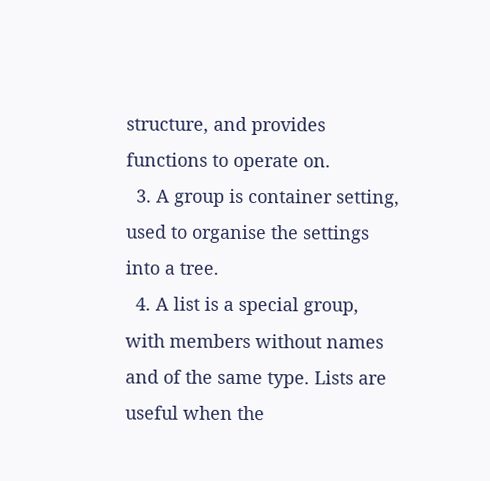structure, and provides functions to operate on.
  3. A group is container setting, used to organise the settings into a tree.
  4. A list is a special group, with members without names and of the same type. Lists are useful when the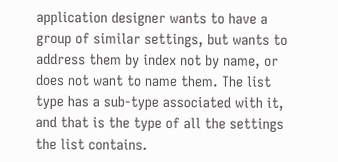application designer wants to have a group of similar settings, but wants to address them by index not by name, or does not want to name them. The list type has a sub-type associated with it, and that is the type of all the settings the list contains.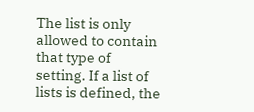The list is only allowed to contain that type of setting. If a list of lists is defined, the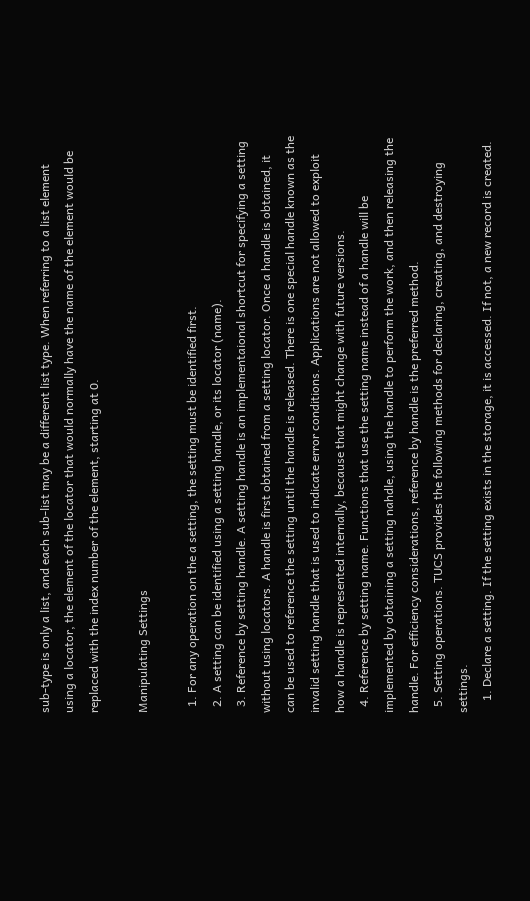sub-type is only a list, and each sub-list may be a different list type. When referring to a list element using a locator, the element of the locator that would normally have the name of the element would be replaced with the index number of the element, starting at 0.

Manipulating Settings

  1. For any operation on the a setting, the setting must be identified first.
  2. A setting can be identified using a setting handle, or its locator (name).
  3. Reference by setting handle. A setting handle is an implementaional shortcut for specifying a setting without using locators. A handle is first obtained from a setting locator. Once a handle is obtained, it can be used to reference the setting until the handle is released. There is one special handle known as the invalid setting handle that is used to indicate error conditions. Applications are not allowed to exploit how a handle is represented internally, because that might change with future versions.
  4. Reference by setting name. Functions that use the setting name instead of a handle will be implemented by obtaining a setting nahdle, using the handle to perform the work, and then releasing the handle. For efficiency considerations, reference by handle is the preferred method.
  5. Setting operations. TUCS provides the following methods for declaring, creating, and destroying settings.
    1. Declare a setting. If the setting exists in the storage, it is accessed. If not, a new record is created.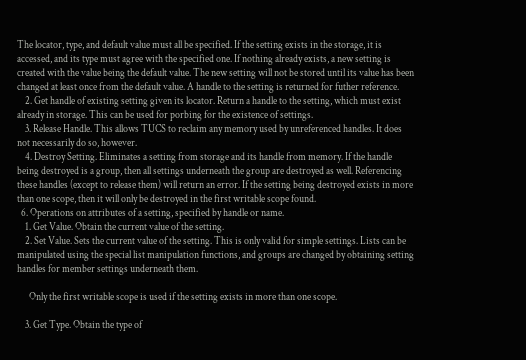The locator, type, and default value must all be specified. If the setting exists in the storage, it is accessed, and its type must agree with the specified one. If nothing already exists, a new setting is created with the value being the default value. The new setting will not be stored until its value has been changed at least once from the default value. A handle to the setting is returned for futher reference.
    2. Get handle of existing setting given its locator. Return a handle to the setting, which must exist already in storage. This can be used for porbing for the existence of settings.
    3. Release Handle. This allows TUCS to reclaim any memory used by unreferenced handles. It does not necessarily do so, however.
    4. Destroy Setting. Eliminates a setting from storage and its handle from memory. If the handle being destroyed is a group, then all settings underneath the group are destroyed as well. Referencing these handles (except to release them) will return an error. If the setting being destroyed exists in more than one scope, then it will only be destroyed in the first writable scope found.
  6. Operations on attributes of a setting, specified by handle or name.
    1. Get Value. Obtain the current value of the setting.
    2. Set Value. Sets the current value of the setting. This is only valid for simple settings. Lists can be manipulated using the special list manipulation functions, and groups are changed by obtaining setting handles for member settings underneath them.

      Only the first writable scope is used if the setting exists in more than one scope.

    3. Get Type. Obtain the type of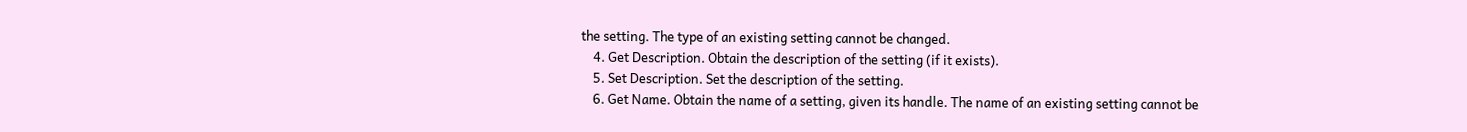the setting. The type of an existing setting cannot be changed.
    4. Get Description. Obtain the description of the setting (if it exists).
    5. Set Description. Set the description of the setting.
    6. Get Name. Obtain the name of a setting, given its handle. The name of an existing setting cannot be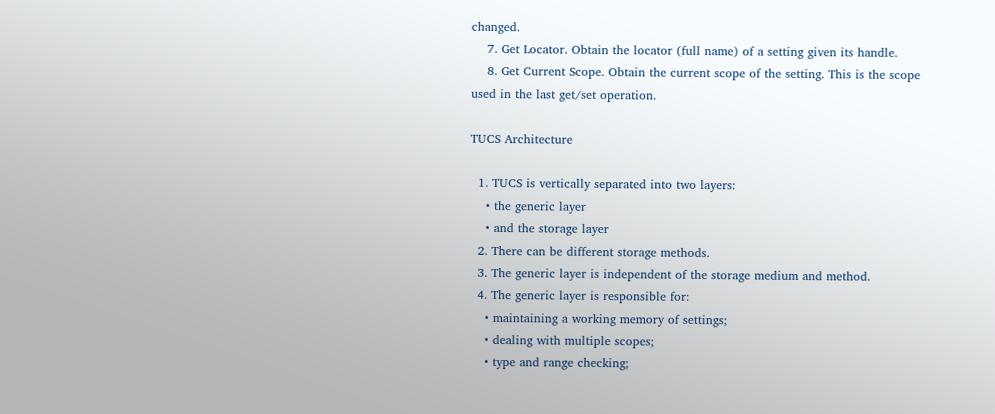changed.
    7. Get Locator. Obtain the locator (full name) of a setting given its handle.
    8. Get Current Scope. Obtain the current scope of the setting. This is the scope used in the last get/set operation.

TUCS Architecture

  1. TUCS is vertically separated into two layers:
    • the generic layer
    • and the storage layer
  2. There can be different storage methods.
  3. The generic layer is independent of the storage medium and method.
  4. The generic layer is responsible for:
    • maintaining a working memory of settings;
    • dealing with multiple scopes;
    • type and range checking;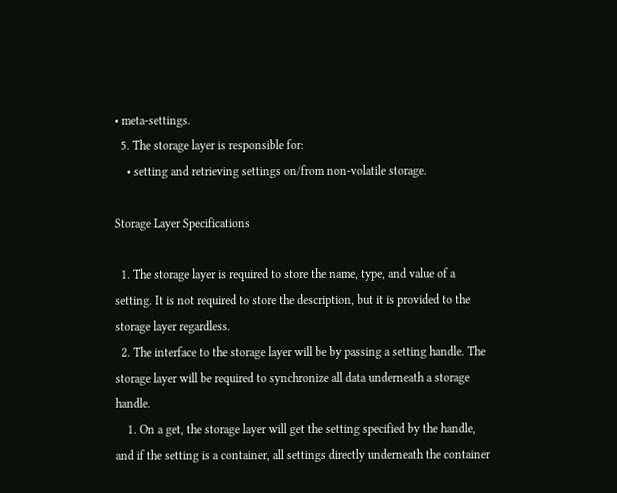• meta-settings.
  5. The storage layer is responsible for:
    • setting and retrieving settings on/from non-volatile storage.

Storage Layer Specifications

  1. The storage layer is required to store the name, type, and value of a setting. It is not required to store the description, but it is provided to the storage layer regardless.
  2. The interface to the storage layer will be by passing a setting handle. The storage layer will be required to synchronize all data underneath a storage handle.
    1. On a get, the storage layer will get the setting specified by the handle, and if the setting is a container, all settings directly underneath the container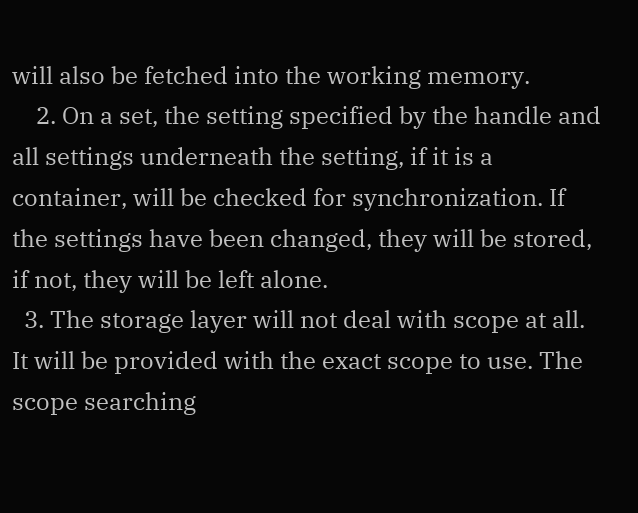will also be fetched into the working memory.
    2. On a set, the setting specified by the handle and all settings underneath the setting, if it is a container, will be checked for synchronization. If the settings have been changed, they will be stored, if not, they will be left alone.
  3. The storage layer will not deal with scope at all. It will be provided with the exact scope to use. The scope searching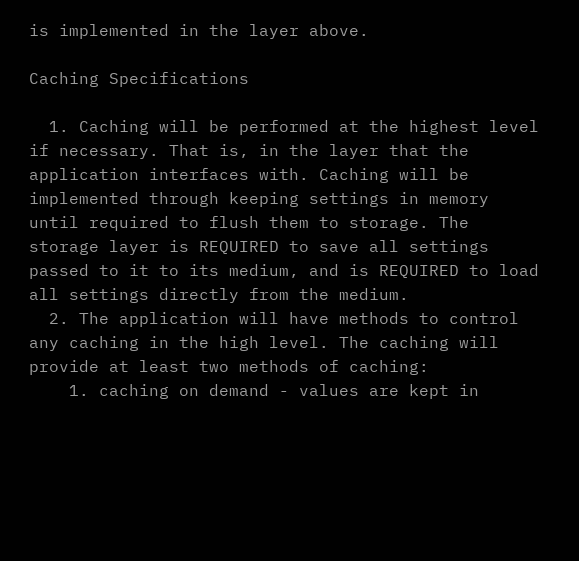is implemented in the layer above.

Caching Specifications

  1. Caching will be performed at the highest level if necessary. That is, in the layer that the application interfaces with. Caching will be implemented through keeping settings in memory until required to flush them to storage. The storage layer is REQUIRED to save all settings passed to it to its medium, and is REQUIRED to load all settings directly from the medium.
  2. The application will have methods to control any caching in the high level. The caching will provide at least two methods of caching:
    1. caching on demand - values are kept in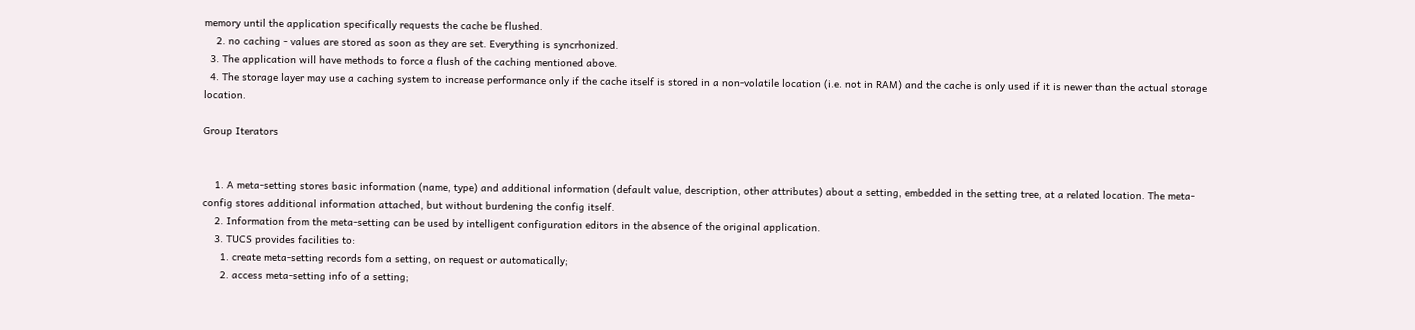memory until the application specifically requests the cache be flushed.
    2. no caching - values are stored as soon as they are set. Everything is syncrhonized.
  3. The application will have methods to force a flush of the caching mentioned above.
  4. The storage layer may use a caching system to increase performance only if the cache itself is stored in a non-volatile location (i.e. not in RAM) and the cache is only used if it is newer than the actual storage location.

Group Iterators


    1. A meta-setting stores basic information (name, type) and additional information (default value, description, other attributes) about a setting, embedded in the setting tree, at a related location. The meta-config stores additional information attached, but without burdening the config itself.
    2. Information from the meta-setting can be used by intelligent configuration editors in the absence of the original application.
    3. TUCS provides facilities to:
      1. create meta-setting records fom a setting, on request or automatically;
      2. access meta-setting info of a setting;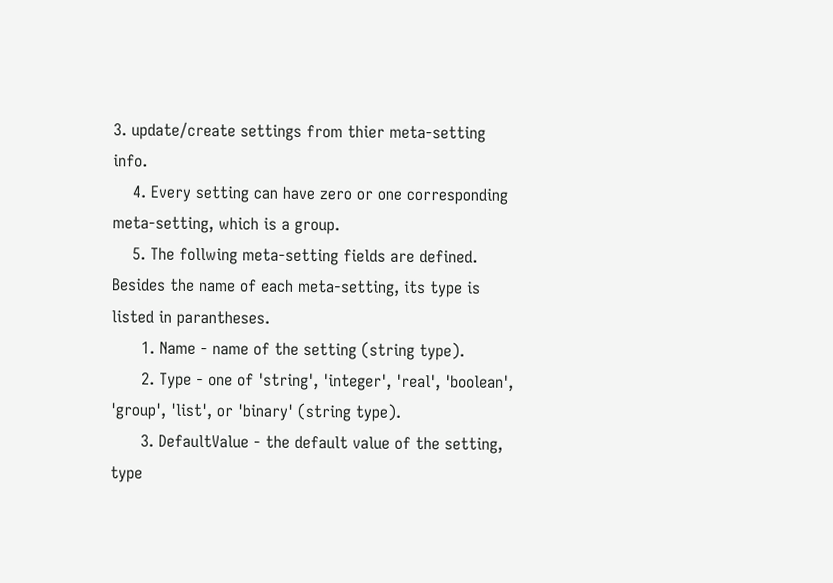3. update/create settings from thier meta-setting info.
    4. Every setting can have zero or one corresponding meta-setting, which is a group.
    5. The follwing meta-setting fields are defined. Besides the name of each meta-setting, its type is listed in parantheses.
      1. Name - name of the setting (string type).
      2. Type - one of 'string', 'integer', 'real', 'boolean', 'group', 'list', or 'binary' (string type).
      3. DefaultValue - the default value of the setting, type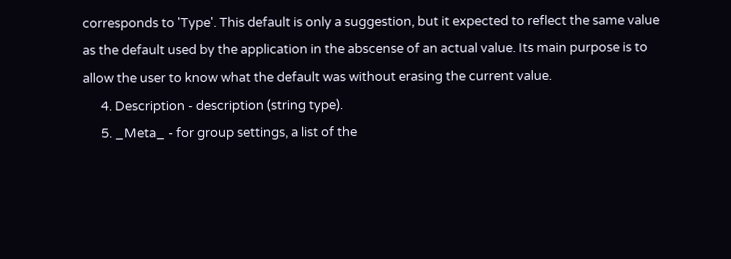corresponds to 'Type'. This default is only a suggestion, but it expected to reflect the same value as the default used by the application in the abscense of an actual value. Its main purpose is to allow the user to know what the default was without erasing the current value.
      4. Description - description (string type).
      5. _Meta_ - for group settings, a list of the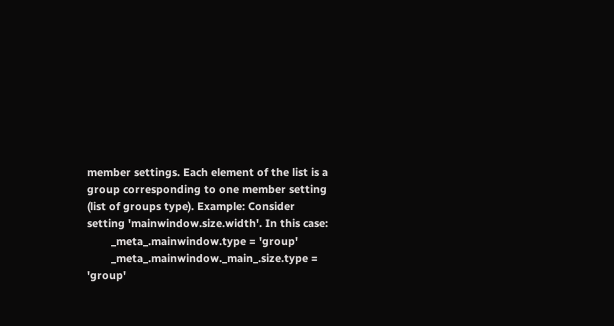member settings. Each element of the list is a group corresponding to one member setting (list of groups type). Example: Consider setting 'mainwindow.size.width'. In this case:
        _meta_.mainwindow.type = 'group'
        _meta_.mainwindow._main_.size.type = 'group'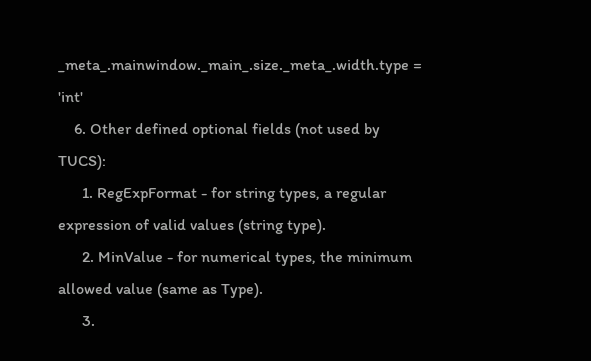_meta_.mainwindow._main_.size._meta_.width.type = 'int'
    6. Other defined optional fields (not used by TUCS):
      1. RegExpFormat - for string types, a regular expression of valid values (string type).
      2. MinValue - for numerical types, the minimum allowed value (same as Type).
      3.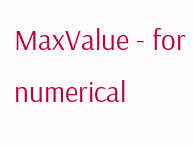MaxValue - for numerical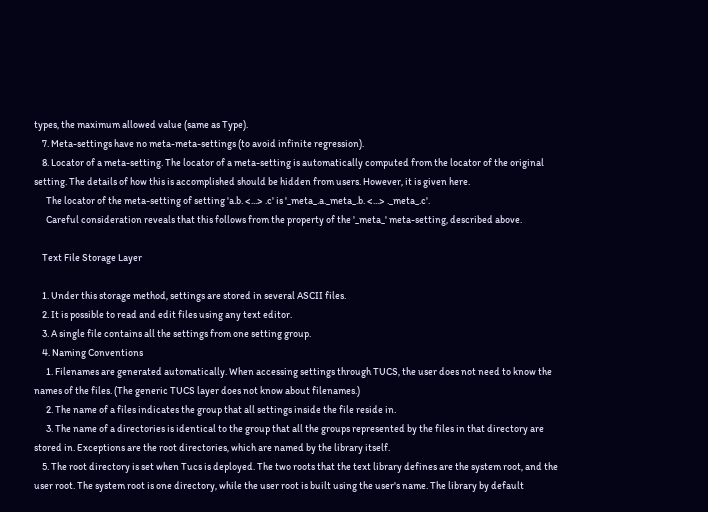types, the maximum allowed value (same as Type).
    7. Meta-settings have no meta-meta-settings (to avoid infinite regression).
    8. Locator of a meta-setting. The locator of a meta-setting is automatically computed from the locator of the original setting. The details of how this is accomplished should be hidden from users. However, it is given here.
      The locator of the meta-setting of setting 'a.b. <...> .c' is '_meta_.a._meta_.b. <...> ._meta_.c'.
      Careful consideration reveals that this follows from the property of the '_meta_' meta-setting, described above.

    Text File Storage Layer

    1. Under this storage method, settings are stored in several ASCII files.
    2. It is possible to read and edit files using any text editor.
    3. A single file contains all the settings from one setting group.
    4. Naming Conventions
      1. Filenames are generated automatically. When accessing settings through TUCS, the user does not need to know the names of the files. (The generic TUCS layer does not know about filenames.)
      2. The name of a files indicates the group that all settings inside the file reside in.
      3. The name of a directories is identical to the group that all the groups represented by the files in that directory are stored in. Exceptions are the root directories, which are named by the library itself.
    5. The root directory is set when Tucs is deployed. The two roots that the text library defines are the system root, and the user root. The system root is one directory, while the user root is built using the user's name. The library by default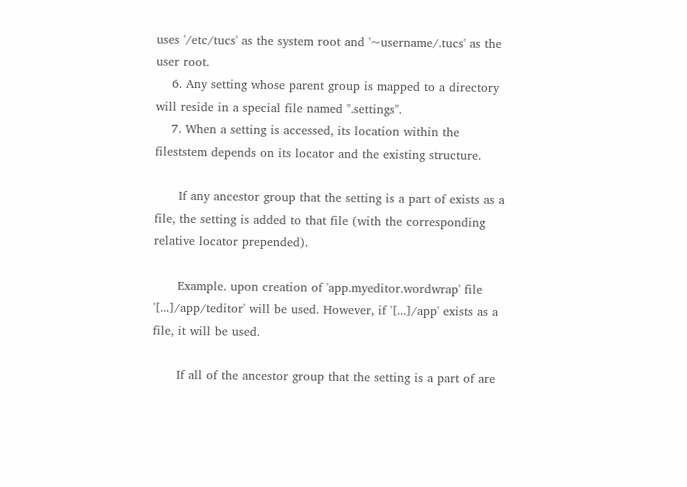uses '/etc/tucs' as the system root and '~username/.tucs' as the user root.
    6. Any setting whose parent group is mapped to a directory will reside in a special file named ".settings".
    7. When a setting is accessed, its location within the fileststem depends on its locator and the existing structure.

      If any ancestor group that the setting is a part of exists as a file, the setting is added to that file (with the corresponding relative locator prepended).

      Example. upon creation of 'app.myeditor.wordwrap' file '[...]/app/teditor' will be used. However, if '[...]/app' exists as a file, it will be used.

      If all of the ancestor group that the setting is a part of are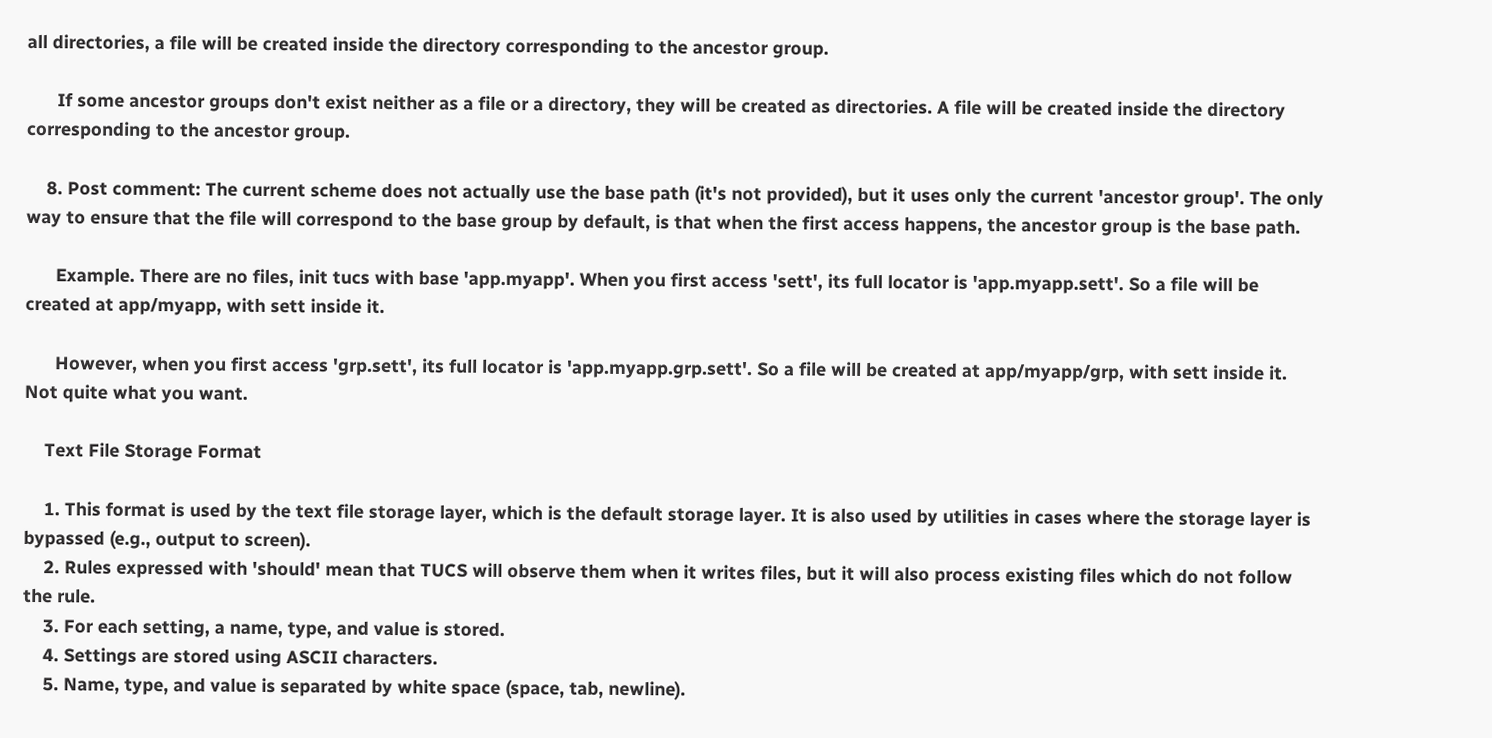all directories, a file will be created inside the directory corresponding to the ancestor group.

      If some ancestor groups don't exist neither as a file or a directory, they will be created as directories. A file will be created inside the directory corresponding to the ancestor group.

    8. Post comment: The current scheme does not actually use the base path (it's not provided), but it uses only the current 'ancestor group'. The only way to ensure that the file will correspond to the base group by default, is that when the first access happens, the ancestor group is the base path.

      Example. There are no files, init tucs with base 'app.myapp'. When you first access 'sett', its full locator is 'app.myapp.sett'. So a file will be created at app/myapp, with sett inside it.

      However, when you first access 'grp.sett', its full locator is 'app.myapp.grp.sett'. So a file will be created at app/myapp/grp, with sett inside it. Not quite what you want.

    Text File Storage Format

    1. This format is used by the text file storage layer, which is the default storage layer. It is also used by utilities in cases where the storage layer is bypassed (e.g., output to screen).
    2. Rules expressed with 'should' mean that TUCS will observe them when it writes files, but it will also process existing files which do not follow the rule.
    3. For each setting, a name, type, and value is stored.
    4. Settings are stored using ASCII characters.
    5. Name, type, and value is separated by white space (space, tab, newline).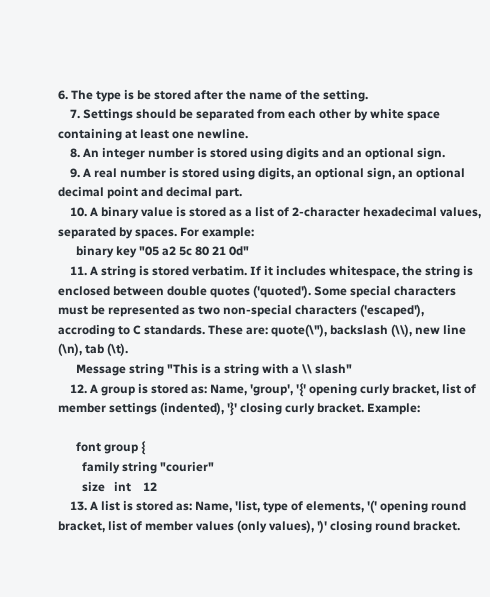6. The type is be stored after the name of the setting.
    7. Settings should be separated from each other by white space containing at least one newline.
    8. An integer number is stored using digits and an optional sign.
    9. A real number is stored using digits, an optional sign, an optional decimal point and decimal part.
    10. A binary value is stored as a list of 2-character hexadecimal values, separated by spaces. For example:
      binary key "05 a2 5c 80 21 0d"
    11. A string is stored verbatim. If it includes whitespace, the string is enclosed between double quotes ('quoted'). Some special characters must be represented as two non-special characters ('escaped'), accroding to C standards. These are: quote(\"), backslash (\\), new line (\n), tab (\t).
      Message string "This is a string with a \\ slash"
    12. A group is stored as: Name, 'group', '{' opening curly bracket, list of member settings (indented), '}' closing curly bracket. Example:

      font group {
        family string "courier"
        size   int    12
    13. A list is stored as: Name, 'list, type of elements, '(' opening round bracket, list of member values (only values), ')' closing round bracket.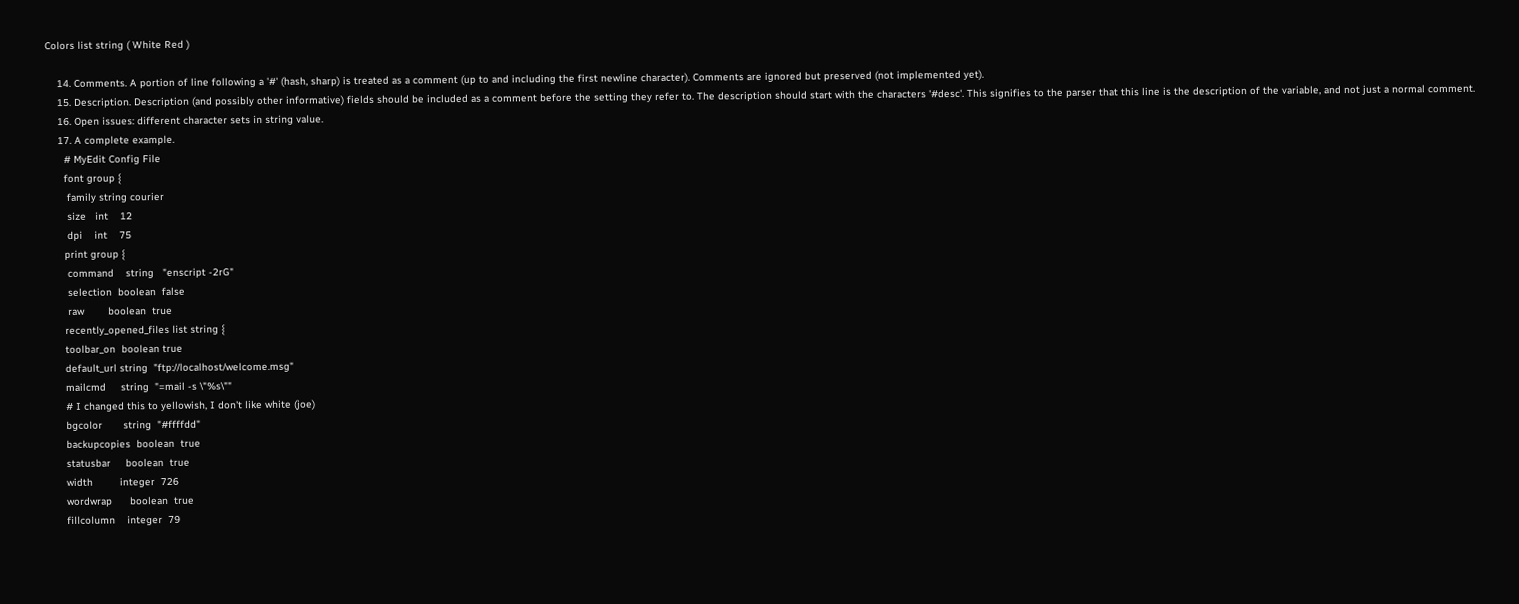Colors list string ( White Red )

    14. Comments. A portion of line following a '#' (hash, sharp) is treated as a comment (up to and including the first newline character). Comments are ignored but preserved (not implemented yet).
    15. Description. Description (and possibly other informative) fields should be included as a comment before the setting they refer to. The description should start with the characters '#desc'. This signifies to the parser that this line is the description of the variable, and not just a normal comment.
    16. Open issues: different character sets in string value.
    17. A complete example.
      # MyEdit Config File
      font group {
       family string courier
       size   int    12
       dpi    int    75
      print group {
       command    string   "enscript -2rG"
       selection  boolean  false
       raw        boolean  true
      recently_opened_files list string {
      toolbar_on  boolean true
      default_url string  "ftp://localhost/welcome.msg"
      mailcmd     string  "=mail -s \"%s\""
      # I changed this to yellowish, I don't like white (joe)
      bgcolor       string  "#ffffdd"
      backupcopies  boolean  true
      statusbar     boolean  true
      width         integer  726
      wordwrap      boolean  true
      fillcolumn    integer  79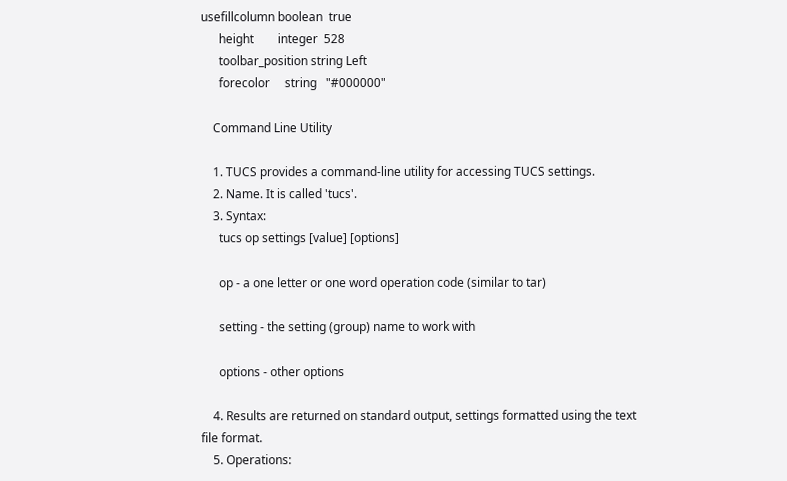usefillcolumn boolean  true
      height        integer  528
      toolbar_position string Left
      forecolor     string   "#000000"

    Command Line Utility

    1. TUCS provides a command-line utility for accessing TUCS settings.
    2. Name. It is called 'tucs'.
    3. Syntax:
      tucs op settings [value] [options]

      op - a one letter or one word operation code (similar to tar)

      setting - the setting (group) name to work with

      options - other options

    4. Results are returned on standard output, settings formatted using the text file format.
    5. Operations: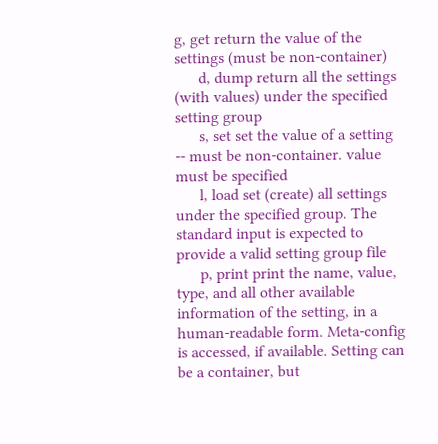g, get return the value of the settings (must be non-container)
      d, dump return all the settings (with values) under the specified setting group
      s, set set the value of a setting -- must be non-container. value must be specified
      l, load set (create) all settings under the specified group. The standard input is expected to provide a valid setting group file
      p, print print the name, value, type, and all other available information of the setting, in a human-readable form. Meta-config is accessed, if available. Setting can be a container, but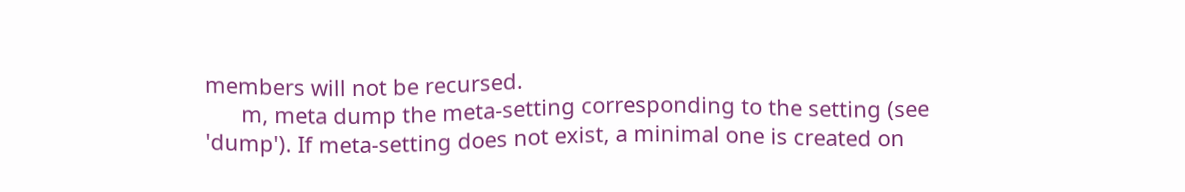members will not be recursed.
      m, meta dump the meta-setting corresponding to the setting (see 'dump'). If meta-setting does not exist, a minimal one is created on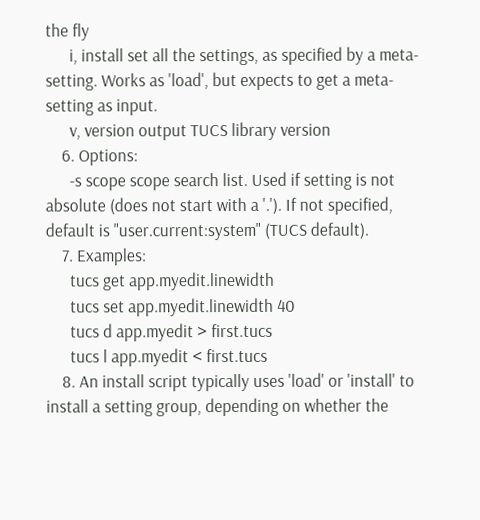the fly
      i, install set all the settings, as specified by a meta-setting. Works as 'load', but expects to get a meta-setting as input.
      v, version output TUCS library version
    6. Options:
      -s scope scope search list. Used if setting is not absolute (does not start with a '.'). If not specified, default is "user.current:system" (TUCS default).
    7. Examples:
      tucs get app.myedit.linewidth
      tucs set app.myedit.linewidth 40
      tucs d app.myedit > first.tucs
      tucs l app.myedit < first.tucs
    8. An install script typically uses 'load' or 'install' to install a setting group, depending on whether the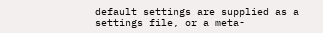default settings are supplied as a settings file, or a meta-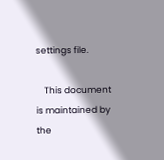settings file.

    This document is maintained by the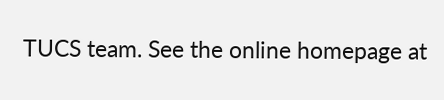TUCS team. See the online homepage at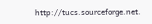http://tucs.sourceforge.net.